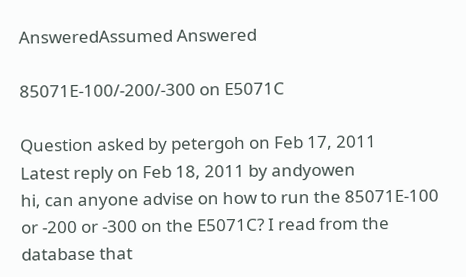AnsweredAssumed Answered

85071E-100/-200/-300 on E5071C

Question asked by petergoh on Feb 17, 2011
Latest reply on Feb 18, 2011 by andyowen
hi, can anyone advise on how to run the 85071E-100 or -200 or -300 on the E5071C? I read from the database that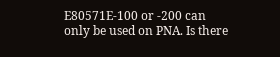E80571E-100 or -200 can only be used on PNA. Is there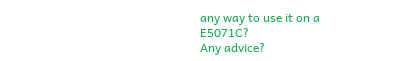any way to use it on a E5071C?
Any advice?